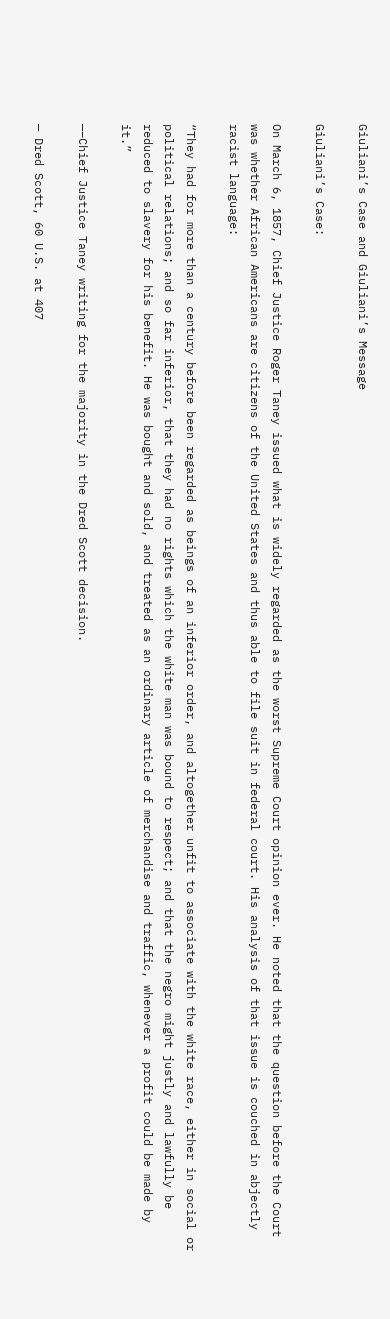Giuliani’s Case and Giuliani’s Message

Giuliani’s Case:

On March 6, 1857, Chief Justice Roger Taney issued what is widely regarded as the worst Supreme Court opinion ever. He noted that the question before the Court was whether African Americans are citizens of the United States and thus able to file suit in federal court. His analysis of that issue is couched in abjectly racist language:

“They had for more than a century before been regarded as beings of an inferior order, and altogether unfit to associate with the white race, either in social or political relations; and so far inferior, that they had no rights which the white man was bound to respect; and that the negro might justly and lawfully be reduced to slavery for his benefit. He was bought and sold, and treated as an ordinary article of merchandise and traffic, whenever a profit could be made by it.”

—–Chief Justice Taney writing for the majority in the Dred Scott decision.

— Dred Scott, 60 U.S. at 407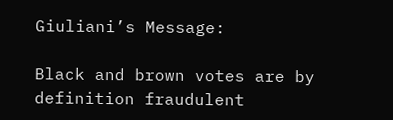Giuliani’s Message:

Black and brown votes are by definition fraudulent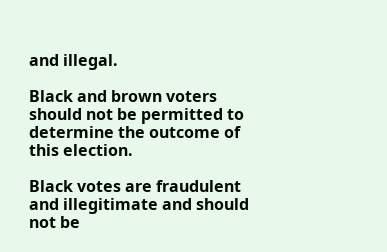and illegal.

Black and brown voters should not be permitted to determine the outcome of this election.

Black votes are fraudulent and illegitimate and should not be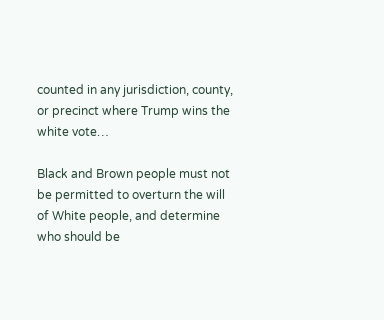counted in any jurisdiction, county, or precinct where Trump wins the white vote…

Black and Brown people must not be permitted to overturn the will of White people, and determine who should be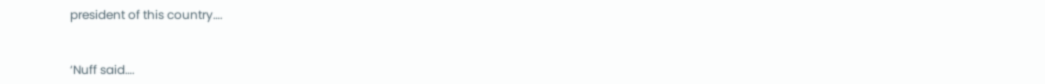president of this country….


‘Nuff said….